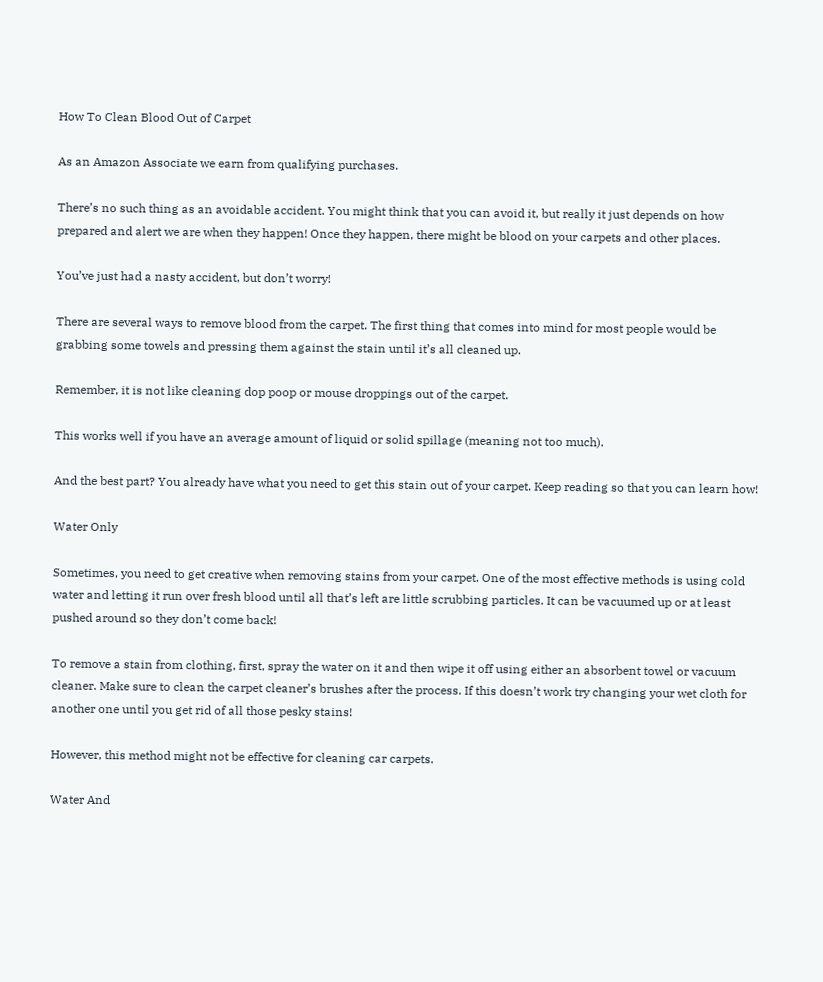How To Clean Blood Out of Carpet

As an Amazon Associate we earn from qualifying purchases.

There’s no such thing as an avoidable accident. You might think that you can avoid it, but really it just depends on how prepared and alert we are when they happen! Once they happen, there might be blood on your carpets and other places.

You’ve just had a nasty accident, but don’t worry!

There are several ways to remove blood from the carpet. The first thing that comes into mind for most people would be grabbing some towels and pressing them against the stain until it’s all cleaned up.

Remember, it is not like cleaning dop poop or mouse droppings out of the carpet.

This works well if you have an average amount of liquid or solid spillage (meaning not too much).

And the best part? You already have what you need to get this stain out of your carpet. Keep reading so that you can learn how!

Water Only

Sometimes, you need to get creative when removing stains from your carpet. One of the most effective methods is using cold water and letting it run over fresh blood until all that’s left are little scrubbing particles. It can be vacuumed up or at least pushed around so they don’t come back!

To remove a stain from clothing, first, spray the water on it and then wipe it off using either an absorbent towel or vacuum cleaner. Make sure to clean the carpet cleaner’s brushes after the process. If this doesn’t work try changing your wet cloth for another one until you get rid of all those pesky stains!

However, this method might not be effective for cleaning car carpets.

Water And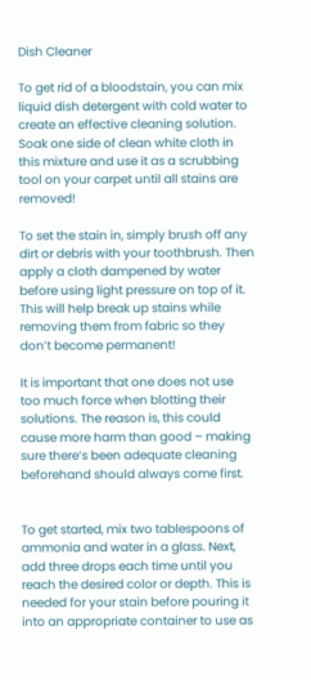Dish Cleaner

To get rid of a bloodstain, you can mix liquid dish detergent with cold water to create an effective cleaning solution. Soak one side of clean white cloth in this mixture and use it as a scrubbing tool on your carpet until all stains are removed!

To set the stain in, simply brush off any dirt or debris with your toothbrush. Then apply a cloth dampened by water before using light pressure on top of it. This will help break up stains while removing them from fabric so they don’t become permanent!

It is important that one does not use too much force when blotting their solutions. The reason is, this could cause more harm than good – making sure there’s been adequate cleaning beforehand should always come first.


To get started, mix two tablespoons of ammonia and water in a glass. Next, add three drops each time until you reach the desired color or depth. This is needed for your stain before pouring it into an appropriate container to use as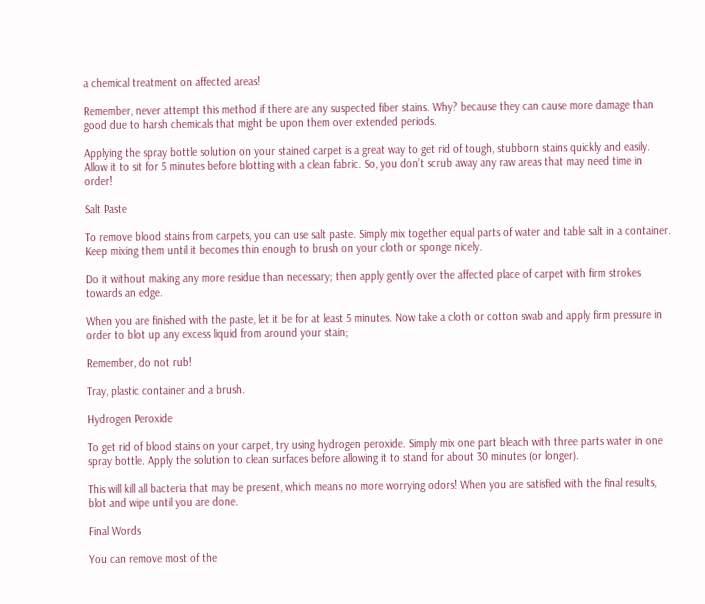a chemical treatment on affected areas!

Remember, never attempt this method if there are any suspected fiber stains. Why? because they can cause more damage than good due to harsh chemicals that might be upon them over extended periods.

Applying the spray bottle solution on your stained carpet is a great way to get rid of tough, stubborn stains quickly and easily. Allow it to sit for 5 minutes before blotting with a clean fabric. So, you don’t scrub away any raw areas that may need time in order!

Salt Paste

To remove blood stains from carpets, you can use salt paste. Simply mix together equal parts of water and table salt in a container. Keep mixing them until it becomes thin enough to brush on your cloth or sponge nicely.

Do it without making any more residue than necessary; then apply gently over the affected place of carpet with firm strokes towards an edge.

When you are finished with the paste, let it be for at least 5 minutes. Now take a cloth or cotton swab and apply firm pressure in order to blot up any excess liquid from around your stain;

Remember, do not rub!

Tray, plastic container and a brush.

Hydrogen Peroxide

To get rid of blood stains on your carpet, try using hydrogen peroxide. Simply mix one part bleach with three parts water in one spray bottle. Apply the solution to clean surfaces before allowing it to stand for about 30 minutes (or longer).

This will kill all bacteria that may be present, which means no more worrying odors! When you are satisfied with the final results, blot and wipe until you are done.

Final Words

You can remove most of the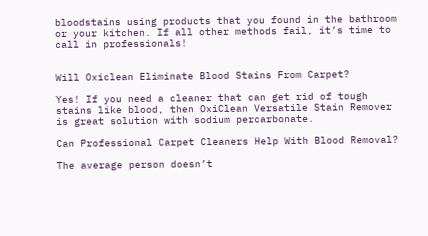bloodstains using products that you found in the bathroom or your kitchen. If all other methods fail, it’s time to call in professionals!


Will Oxiclean Eliminate Blood Stains From Carpet?

Yes! If you need a cleaner that can get rid of tough stains like blood, then OxiClean Versatile Stain Remover is great solution with sodium percarbonate.

Can Professional Carpet Cleaners Help With Blood Removal?

The average person doesn’t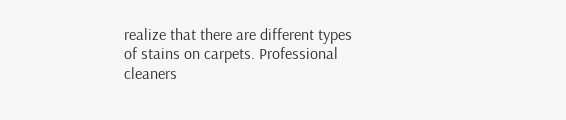realize that there are different types of stains on carpets. Professional cleaners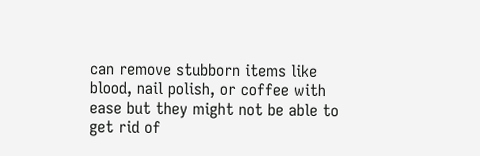can remove stubborn items like blood, nail polish, or coffee with ease but they might not be able to get rid of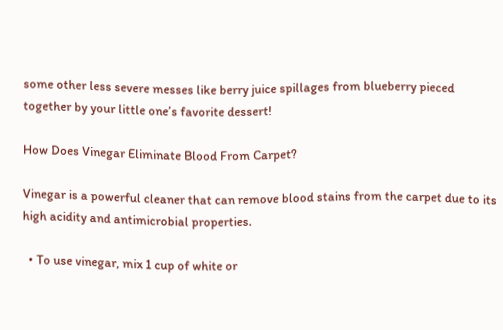some other less severe messes like berry juice spillages from blueberry pieced together by your little one’s favorite dessert!

How Does Vinegar Eliminate Blood From Carpet?

Vinegar is a powerful cleaner that can remove blood stains from the carpet due to its high acidity and antimicrobial properties.

  • To use vinegar, mix 1 cup of white or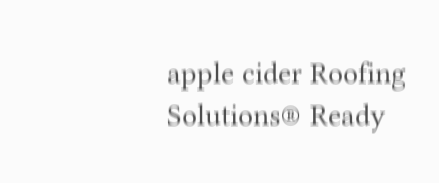apple cider Roofing Solutions® Ready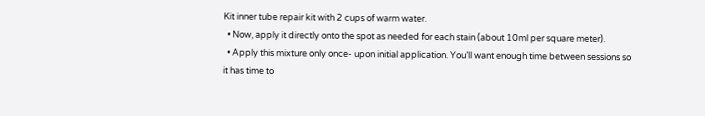Kit inner tube repair kit with 2 cups of warm water.
  • Now, apply it directly onto the spot as needed for each stain (about 10ml per square meter).
  • Apply this mixture only once- upon initial application. You’ll want enough time between sessions so it has time to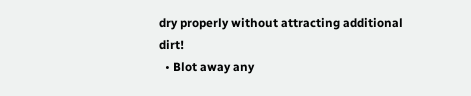dry properly without attracting additional dirt!
  • Blot away any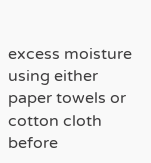excess moisture using either paper towels or cotton cloth before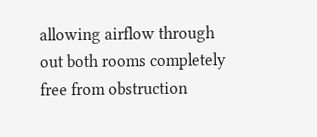allowing airflow through out both rooms completely free from obstruction